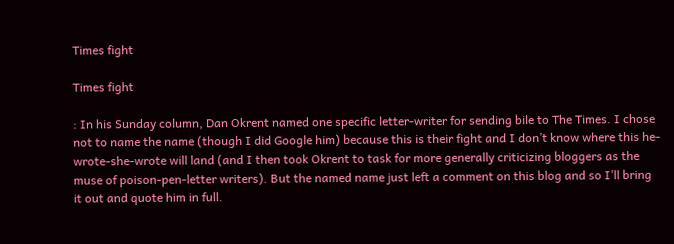Times fight

Times fight

: In his Sunday column, Dan Okrent named one specific letter-writer for sending bile to The Times. I chose not to name the name (though I did Google him) because this is their fight and I don’t know where this he-wrote-she-wrote will land (and I then took Okrent to task for more generally criticizing bloggers as the muse of poison-pen-letter writers). But the named name just left a comment on this blog and so I’ll bring it out and quote him in full.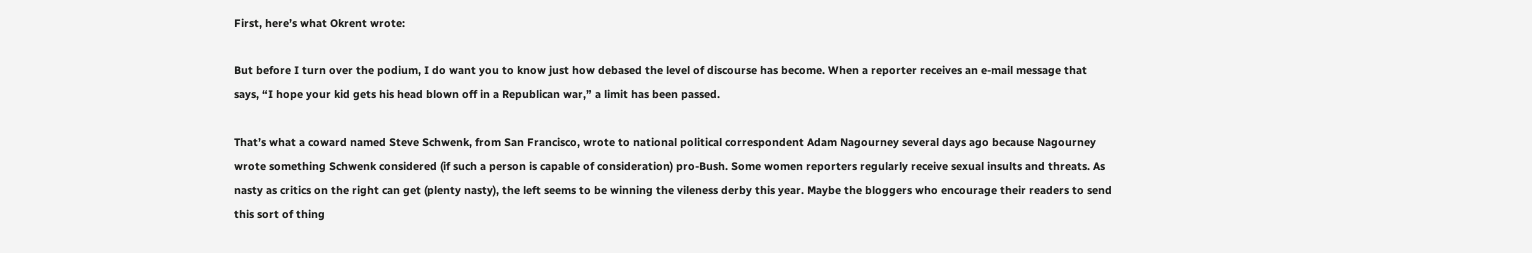First, here’s what Okrent wrote:

But before I turn over the podium, I do want you to know just how debased the level of discourse has become. When a reporter receives an e-mail message that says, “I hope your kid gets his head blown off in a Republican war,” a limit has been passed.

That’s what a coward named Steve Schwenk, from San Francisco, wrote to national political correspondent Adam Nagourney several days ago because Nagourney wrote something Schwenk considered (if such a person is capable of consideration) pro-Bush. Some women reporters regularly receive sexual insults and threats. As nasty as critics on the right can get (plenty nasty), the left seems to be winning the vileness derby this year. Maybe the bloggers who encourage their readers to send this sort of thing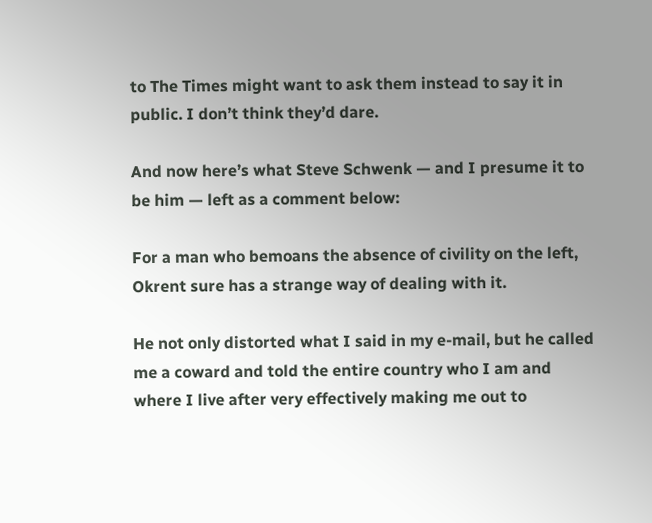to The Times might want to ask them instead to say it in public. I don’t think they’d dare.

And now here’s what Steve Schwenk — and I presume it to be him — left as a comment below:

For a man who bemoans the absence of civility on the left, Okrent sure has a strange way of dealing with it.

He not only distorted what I said in my e-mail, but he called me a coward and told the entire country who I am and where I live after very effectively making me out to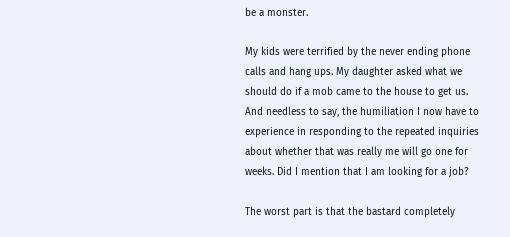be a monster.

My kids were terrified by the never ending phone calls and hang ups. My daughter asked what we should do if a mob came to the house to get us. And needless to say, the humiliation I now have to experience in responding to the repeated inquiries about whether that was really me will go one for weeks. Did I mention that I am looking for a job?

The worst part is that the bastard completely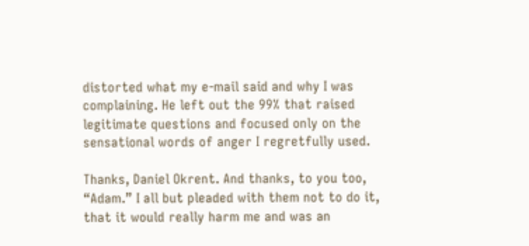distorted what my e-mail said and why I was complaining. He left out the 99% that raised legitimate questions and focused only on the sensational words of anger I regretfully used.

Thanks, Daniel Okrent. And thanks, to you too, “Adam.” I all but pleaded with them not to do it, that it would really harm me and was an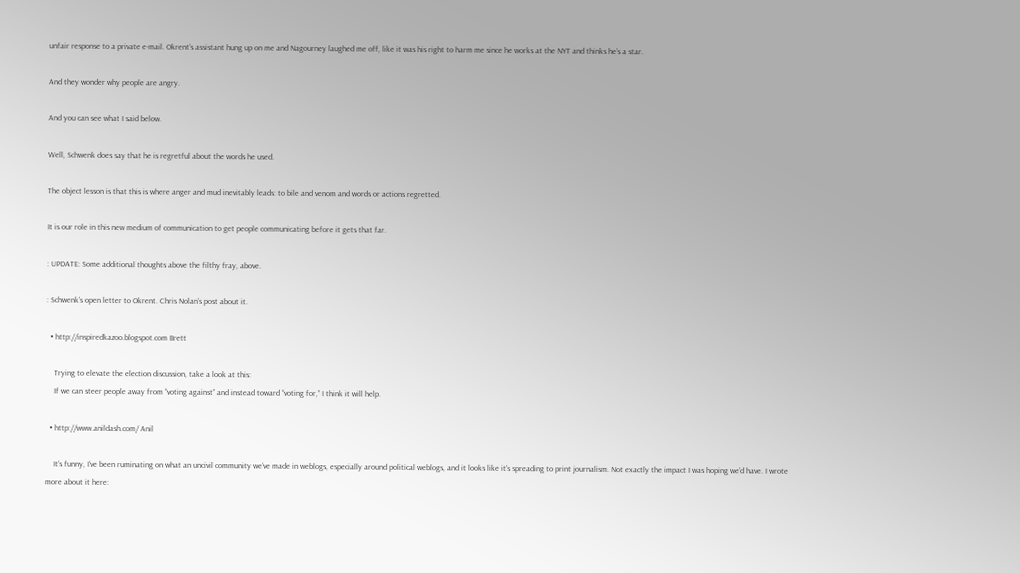unfair response to a private e-mail. Okrent’s assistant hung up on me and Nagourney laughed me off, like it was his right to harm me since he works at the NYT and thinks he’s a star.

And they wonder why people are angry.

And you can see what I said below.

Well, Schwenk does say that he is regretful about the words he used.

The object lesson is that this is where anger and mud inevitably leads: to bile and venom and words or actions regretted.

It is our role in this new medium of communication to get people communicating before it gets that far.

: UPDATE: Some additional thoughts above the filthy fray, above.

: Schwenk’s open letter to Okrent. Chris Nolan’s post about it.

  • http://inspiredkazoo.blogspot.com Brett

    Trying to elevate the election discussion, take a look at this:
    If we can steer people away from “voting against” and instead toward “voting for,” I think it will help.

  • http://www.anildash.com/ Anil

    It’s funny, I’ve been ruminating on what an uncivil community we’ve made in weblogs, especially around political weblogs, and it looks like it’s spreading to print journalism. Not exactly the impact I was hoping we’d have. I wrote more about it here: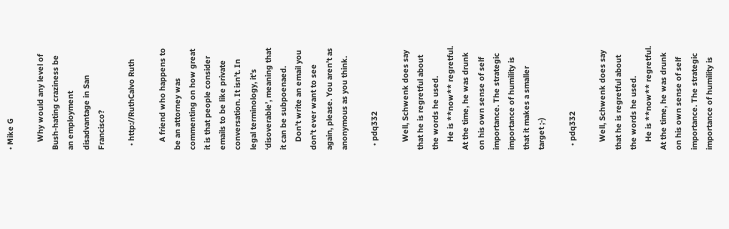• Mike G

    Why would any level of Bush-hating craziness be an employment disadvantage in San Francisco?

  • http://RuthCalvo Ruth

    A friend who happens to be an attorney was commenting on how great it is that people consider emails to be like private conversation. It isn’t. In legal terminology, it’s ‘disoverable’, meaning that it can be subpoenaed.
    Don’t write an email you don’t ever want to see again, please. You aren’t as anonymous as you think.

  • pdq332

    Well, Schwenk does say that he is regretful about the words he used.
    He is **now** regretful. At the time, he was drunk on his own sense of self importance. The strategic importance of humility is that it makes a smaller target ;-)

  • pdq332

    Well, Schwenk does say that he is regretful about the words he used.
    He is **now** regretful. At the time, he was drunk on his own sense of self importance. The strategic importance of humility is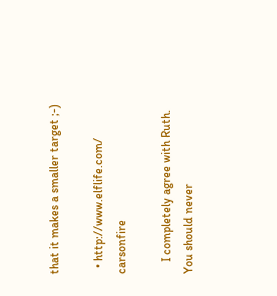that it makes a smaller target ;-)

  • http://www.elflife.com/ carsonfire

    I completely agree with Ruth. You should never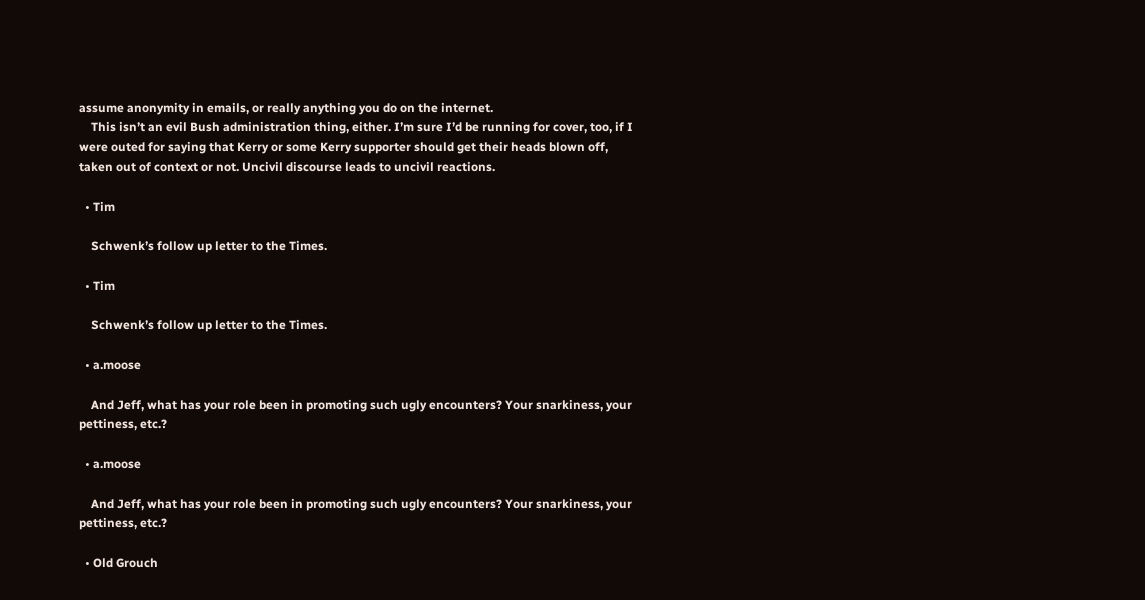assume anonymity in emails, or really anything you do on the internet.
    This isn’t an evil Bush administration thing, either. I’m sure I’d be running for cover, too, if I were outed for saying that Kerry or some Kerry supporter should get their heads blown off, taken out of context or not. Uncivil discourse leads to uncivil reactions.

  • Tim

    Schwenk’s follow up letter to the Times.

  • Tim

    Schwenk’s follow up letter to the Times.

  • a.moose

    And Jeff, what has your role been in promoting such ugly encounters? Your snarkiness, your pettiness, etc.?

  • a.moose

    And Jeff, what has your role been in promoting such ugly encounters? Your snarkiness, your pettiness, etc.?

  • Old Grouch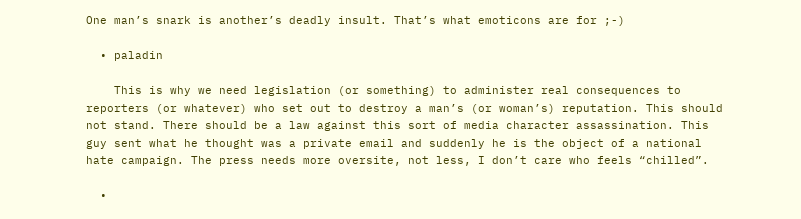One man’s snark is another’s deadly insult. That’s what emoticons are for ;-)

  • paladin

    This is why we need legislation (or something) to administer real consequences to reporters (or whatever) who set out to destroy a man’s (or woman’s) reputation. This should not stand. There should be a law against this sort of media character assassination. This guy sent what he thought was a private email and suddenly he is the object of a national hate campaign. The press needs more oversite, not less, I don’t care who feels “chilled”.

  •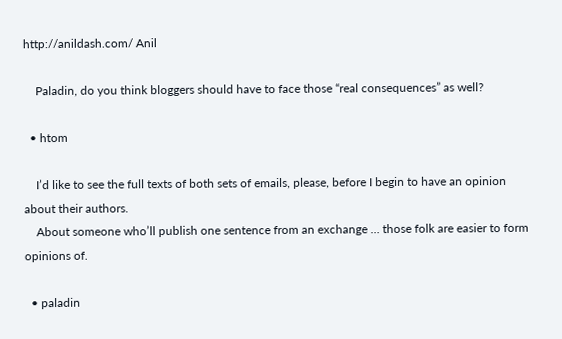http://anildash.com/ Anil

    Paladin, do you think bloggers should have to face those “real consequences” as well?

  • htom

    I’d like to see the full texts of both sets of emails, please, before I begin to have an opinion about their authors.
    About someone who’ll publish one sentence from an exchange … those folk are easier to form opinions of.

  • paladin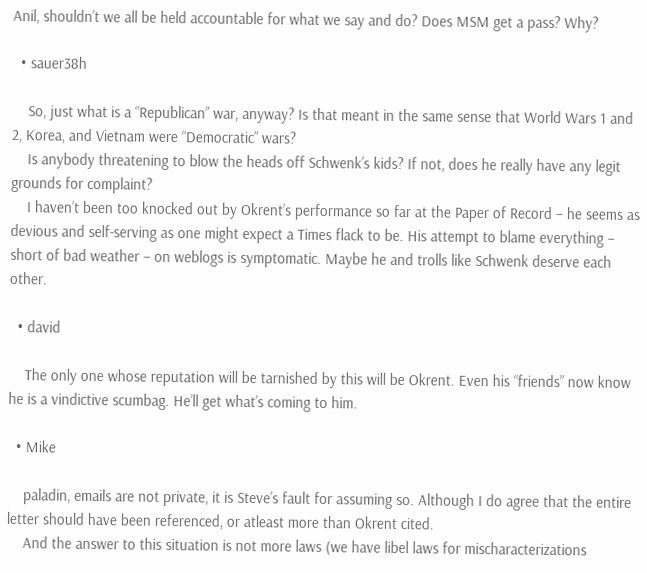Anil, shouldn’t we all be held accountable for what we say and do? Does MSM get a pass? Why?

  • sauer38h

    So, just what is a “Republican” war, anyway? Is that meant in the same sense that World Wars 1 and 2, Korea, and Vietnam were “Democratic” wars?
    Is anybody threatening to blow the heads off Schwenk’s kids? If not, does he really have any legit grounds for complaint?
    I haven’t been too knocked out by Okrent’s performance so far at the Paper of Record – he seems as devious and self-serving as one might expect a Times flack to be. His attempt to blame everything – short of bad weather – on weblogs is symptomatic. Maybe he and trolls like Schwenk deserve each other.

  • david

    The only one whose reputation will be tarnished by this will be Okrent. Even his “friends” now know he is a vindictive scumbag. He’ll get what’s coming to him.

  • Mike

    paladin, emails are not private, it is Steve’s fault for assuming so. Although I do agree that the entire letter should have been referenced, or atleast more than Okrent cited.
    And the answer to this situation is not more laws (we have libel laws for mischaracterizations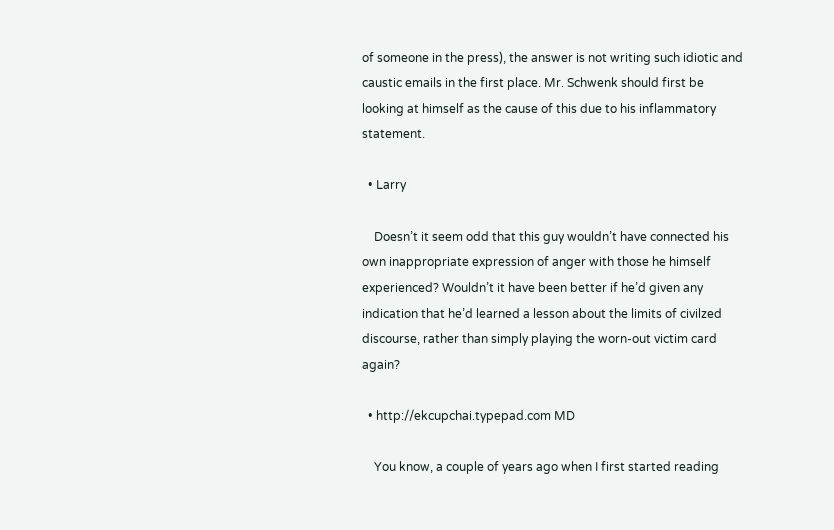of someone in the press), the answer is not writing such idiotic and caustic emails in the first place. Mr. Schwenk should first be looking at himself as the cause of this due to his inflammatory statement.

  • Larry

    Doesn’t it seem odd that this guy wouldn’t have connected his own inappropriate expression of anger with those he himself experienced? Wouldn’t it have been better if he’d given any indication that he’d learned a lesson about the limits of civilzed discourse, rather than simply playing the worn-out victim card again?

  • http://ekcupchai.typepad.com MD

    You know, a couple of years ago when I first started reading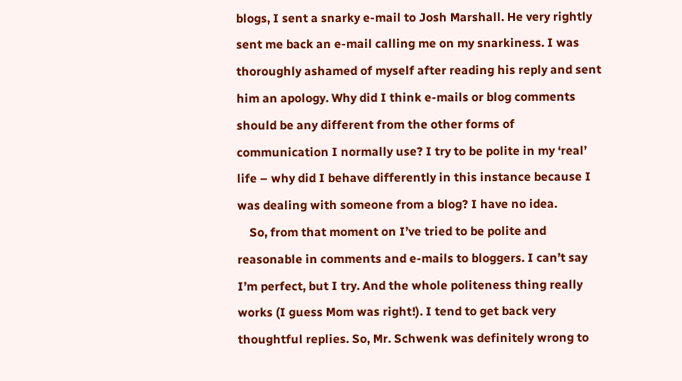blogs, I sent a snarky e-mail to Josh Marshall. He very rightly sent me back an e-mail calling me on my snarkiness. I was thoroughly ashamed of myself after reading his reply and sent him an apology. Why did I think e-mails or blog comments should be any different from the other forms of communication I normally use? I try to be polite in my ‘real’ life – why did I behave differently in this instance because I was dealing with someone from a blog? I have no idea.
    So, from that moment on I’ve tried to be polite and reasonable in comments and e-mails to bloggers. I can’t say I’m perfect, but I try. And the whole politeness thing really works (I guess Mom was right!). I tend to get back very thoughtful replies. So, Mr. Schwenk was definitely wrong to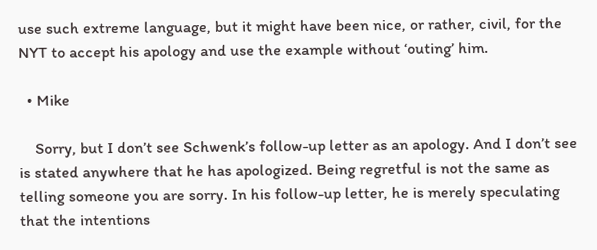use such extreme language, but it might have been nice, or rather, civil, for the NYT to accept his apology and use the example without ‘outing’ him.

  • Mike

    Sorry, but I don’t see Schwenk’s follow-up letter as an apology. And I don’t see is stated anywhere that he has apologized. Being regretful is not the same as telling someone you are sorry. In his follow-up letter, he is merely speculating that the intentions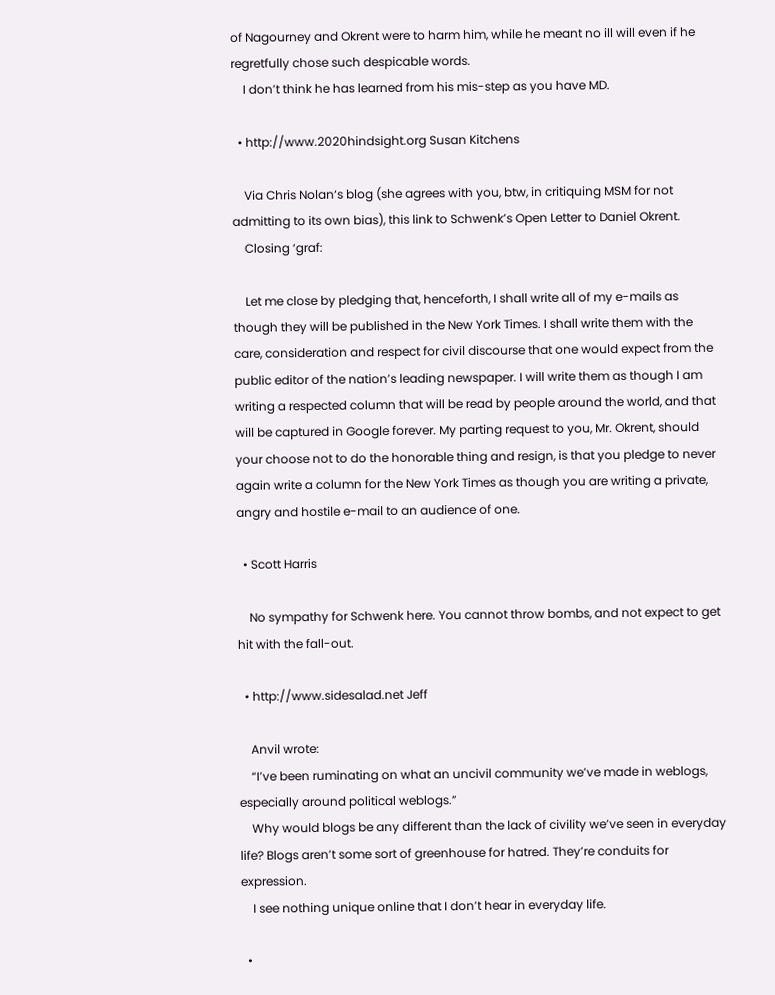of Nagourney and Okrent were to harm him, while he meant no ill will even if he regretfully chose such despicable words.
    I don’t think he has learned from his mis-step as you have MD.

  • http://www.2020hindsight.org Susan Kitchens

    Via Chris Nolan‘s blog (she agrees with you, btw, in critiquing MSM for not admitting to its own bias), this link to Schwenk’s Open Letter to Daniel Okrent.
    Closing ‘graf:

    Let me close by pledging that, henceforth, I shall write all of my e-mails as though they will be published in the New York Times. I shall write them with the care, consideration and respect for civil discourse that one would expect from the public editor of the nation’s leading newspaper. I will write them as though I am writing a respected column that will be read by people around the world, and that will be captured in Google forever. My parting request to you, Mr. Okrent, should your choose not to do the honorable thing and resign, is that you pledge to never again write a column for the New York Times as though you are writing a private, angry and hostile e-mail to an audience of one.

  • Scott Harris

    No sympathy for Schwenk here. You cannot throw bombs, and not expect to get hit with the fall-out.

  • http://www.sidesalad.net Jeff

    Anvil wrote:
    “I’ve been ruminating on what an uncivil community we’ve made in weblogs, especially around political weblogs.”
    Why would blogs be any different than the lack of civility we’ve seen in everyday life? Blogs aren’t some sort of greenhouse for hatred. They’re conduits for expression.
    I see nothing unique online that I don’t hear in everyday life.

  •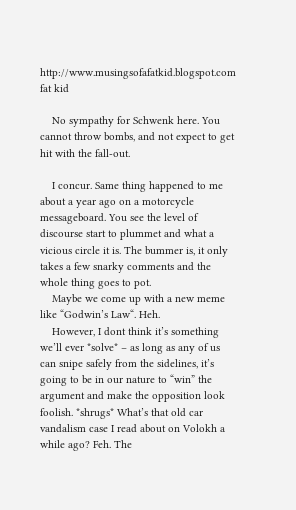http://www.musingsofafatkid.blogspot.com fat kid

    No sympathy for Schwenk here. You cannot throw bombs, and not expect to get hit with the fall-out.

    I concur. Same thing happened to me about a year ago on a motorcycle messageboard. You see the level of discourse start to plummet and what a vicious circle it is. The bummer is, it only takes a few snarky comments and the whole thing goes to pot.
    Maybe we come up with a new meme like “Godwin’s Law“. Heh.
    However, I dont think it’s something we’ll ever *solve* – as long as any of us can snipe safely from the sidelines, it’s going to be in our nature to “win” the argument and make the opposition look foolish. *shrugs* What’s that old car vandalism case I read about on Volokh a while ago? Feh. The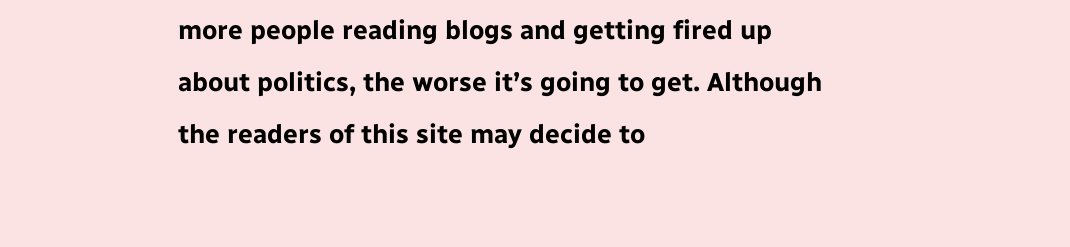more people reading blogs and getting fired up about politics, the worse it’s going to get. Although the readers of this site may decide to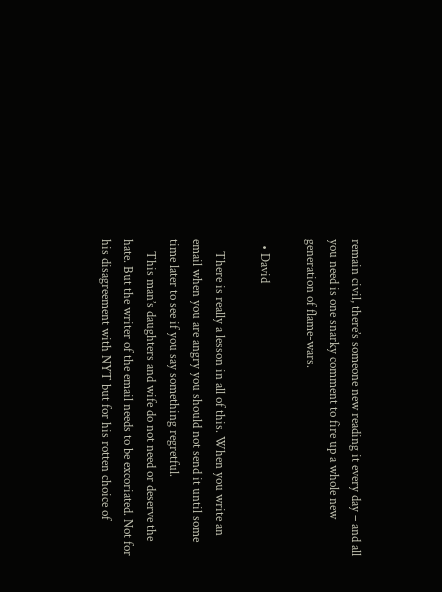remain civil, there’s someone new reading it every day – and all you need is one snarky comment to fire up a whole new generation of flame-wars.

  • David

    There is really a lesson in all of this. When you write an email when you are angry you should not send it until some time later to see if you say something regretful.
    This man’s daughters and wife do not need or deserve the hate. But the writer of the email needs to be excoriated. Not for his disagreement with NYT but for his rotten choice of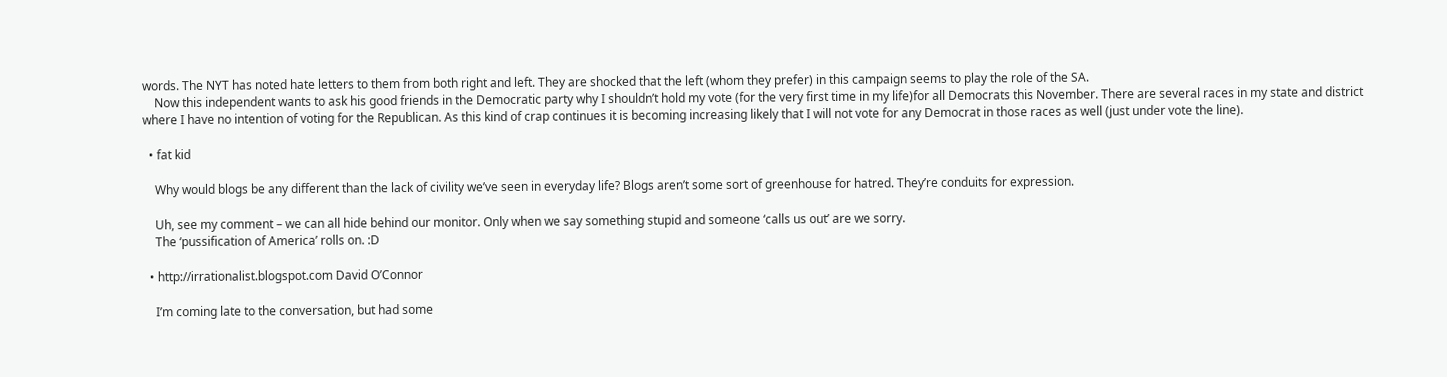words. The NYT has noted hate letters to them from both right and left. They are shocked that the left (whom they prefer) in this campaign seems to play the role of the SA.
    Now this independent wants to ask his good friends in the Democratic party why I shouldn’t hold my vote (for the very first time in my life)for all Democrats this November. There are several races in my state and district where I have no intention of voting for the Republican. As this kind of crap continues it is becoming increasing likely that I will not vote for any Democrat in those races as well (just under vote the line).

  • fat kid

    Why would blogs be any different than the lack of civility we’ve seen in everyday life? Blogs aren’t some sort of greenhouse for hatred. They’re conduits for expression.

    Uh, see my comment – we can all hide behind our monitor. Only when we say something stupid and someone ‘calls us out’ are we sorry.
    The ‘pussification of America’ rolls on. :D

  • http://irrationalist.blogspot.com David O’Connor

    I’m coming late to the conversation, but had some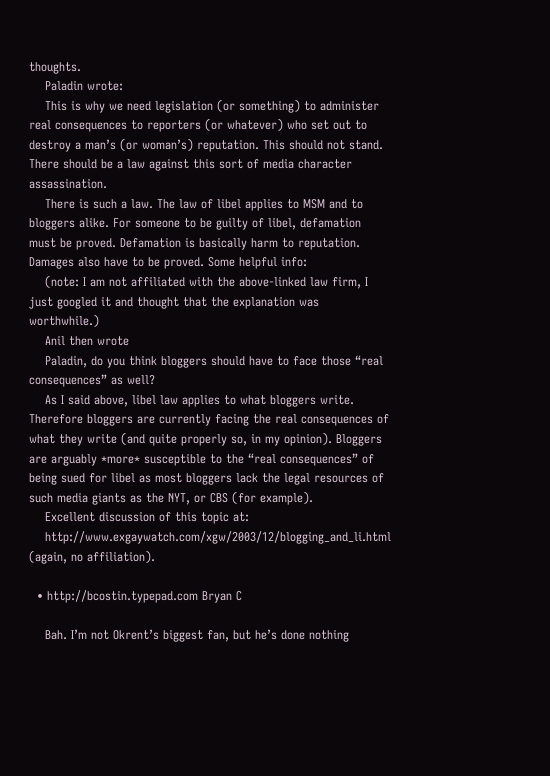thoughts.
    Paladin wrote:
    This is why we need legislation (or something) to administer real consequences to reporters (or whatever) who set out to destroy a man’s (or woman’s) reputation. This should not stand. There should be a law against this sort of media character assassination.
    There is such a law. The law of libel applies to MSM and to bloggers alike. For someone to be guilty of libel, defamation must be proved. Defamation is basically harm to reputation. Damages also have to be proved. Some helpful info:
    (note: I am not affiliated with the above-linked law firm, I just googled it and thought that the explanation was worthwhile.)
    Anil then wrote
    Paladin, do you think bloggers should have to face those “real consequences” as well?
    As I said above, libel law applies to what bloggers write. Therefore bloggers are currently facing the real consequences of what they write (and quite properly so, in my opinion). Bloggers are arguably *more* susceptible to the “real consequences” of being sued for libel as most bloggers lack the legal resources of such media giants as the NYT, or CBS (for example).
    Excellent discussion of this topic at:
    http://www.exgaywatch.com/xgw/2003/12/blogging_and_li.html (again, no affiliation).

  • http://bcostin.typepad.com Bryan C

    Bah. I’m not Okrent’s biggest fan, but he’s done nothing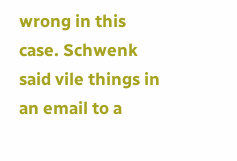wrong in this case. Schwenk said vile things in an email to a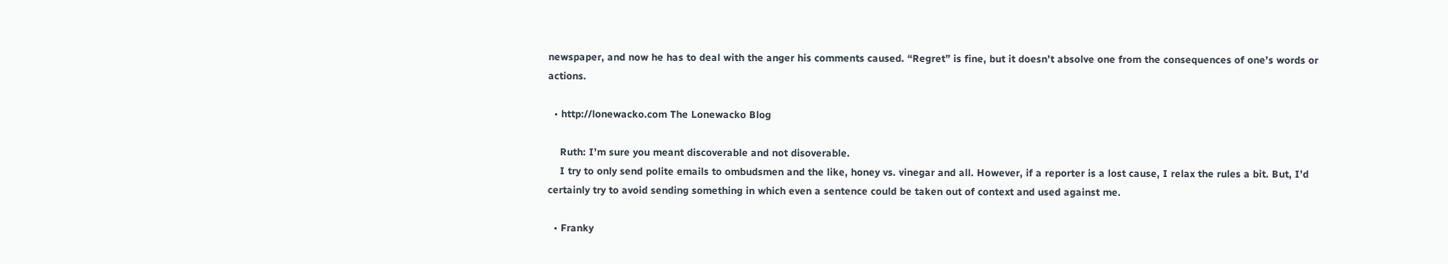newspaper, and now he has to deal with the anger his comments caused. “Regret” is fine, but it doesn’t absolve one from the consequences of one’s words or actions.

  • http://lonewacko.com The Lonewacko Blog

    Ruth: I’m sure you meant discoverable and not disoverable.
    I try to only send polite emails to ombudsmen and the like, honey vs. vinegar and all. However, if a reporter is a lost cause, I relax the rules a bit. But, I’d certainly try to avoid sending something in which even a sentence could be taken out of context and used against me.

  • Franky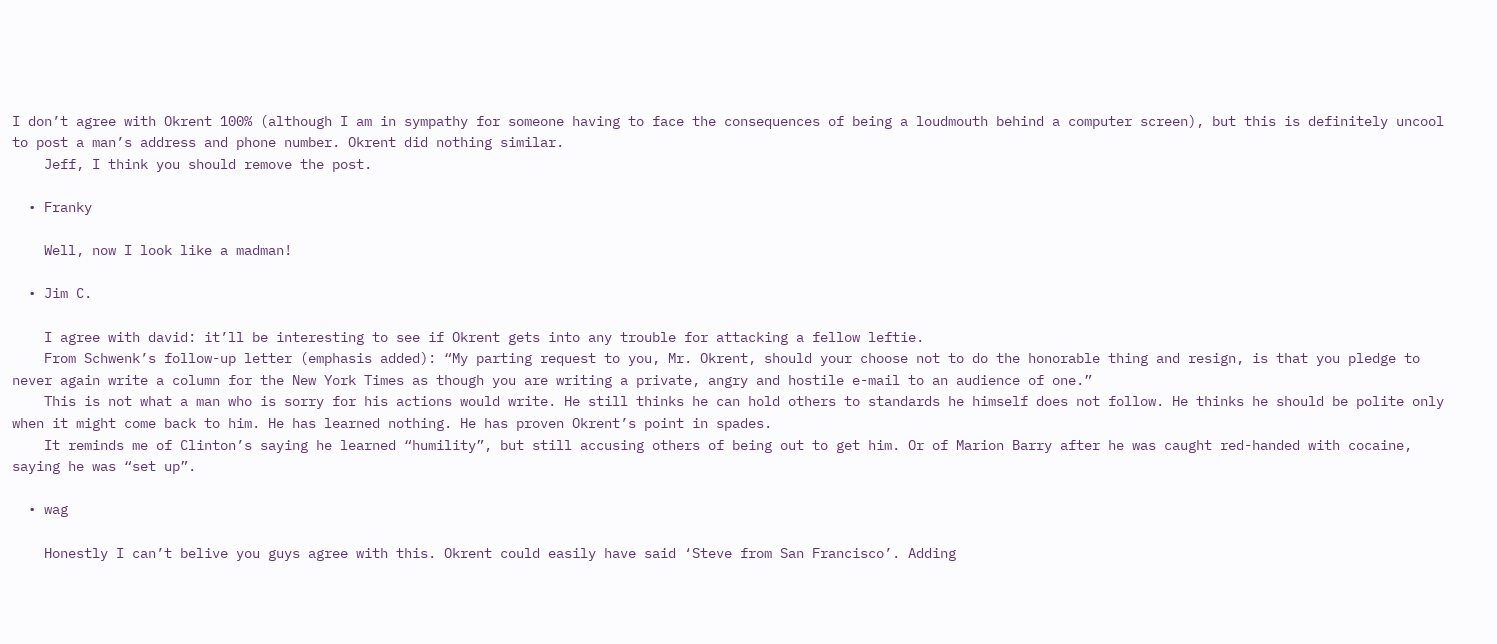I don’t agree with Okrent 100% (although I am in sympathy for someone having to face the consequences of being a loudmouth behind a computer screen), but this is definitely uncool to post a man’s address and phone number. Okrent did nothing similar.
    Jeff, I think you should remove the post.

  • Franky

    Well, now I look like a madman!

  • Jim C.

    I agree with david: it’ll be interesting to see if Okrent gets into any trouble for attacking a fellow leftie.
    From Schwenk’s follow-up letter (emphasis added): “My parting request to you, Mr. Okrent, should your choose not to do the honorable thing and resign, is that you pledge to never again write a column for the New York Times as though you are writing a private, angry and hostile e-mail to an audience of one.”
    This is not what a man who is sorry for his actions would write. He still thinks he can hold others to standards he himself does not follow. He thinks he should be polite only when it might come back to him. He has learned nothing. He has proven Okrent’s point in spades.
    It reminds me of Clinton’s saying he learned “humility”, but still accusing others of being out to get him. Or of Marion Barry after he was caught red-handed with cocaine, saying he was “set up”.

  • wag

    Honestly I can’t belive you guys agree with this. Okrent could easily have said ‘Steve from San Francisco’. Adding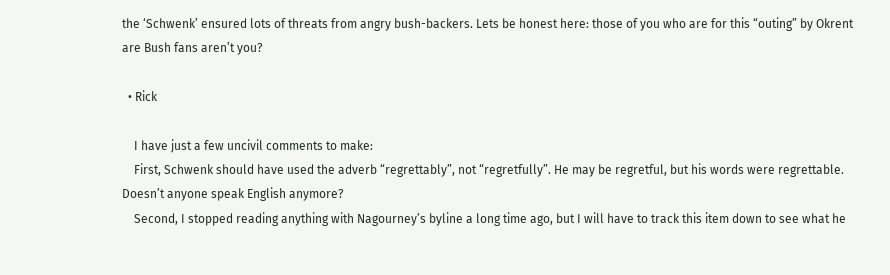the ‘Schwenk’ ensured lots of threats from angry bush-backers. Lets be honest here: those of you who are for this “outing” by Okrent are Bush fans aren’t you?

  • Rick

    I have just a few uncivil comments to make:
    First, Schwenk should have used the adverb “regrettably”, not “regretfully”. He may be regretful, but his words were regrettable. Doesn’t anyone speak English anymore?
    Second, I stopped reading anything with Nagourney’s byline a long time ago, but I will have to track this item down to see what he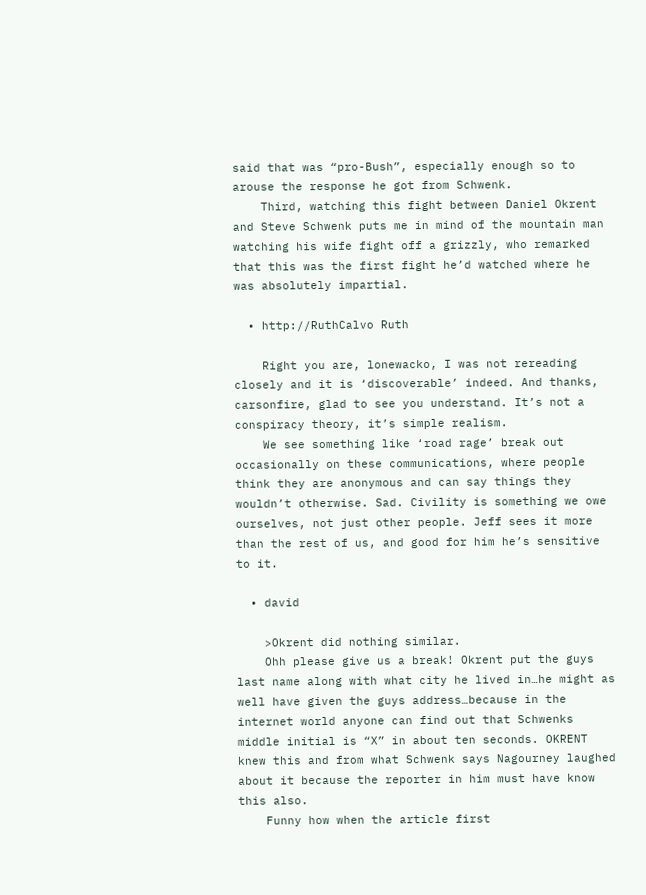said that was “pro-Bush”, especially enough so to arouse the response he got from Schwenk.
    Third, watching this fight between Daniel Okrent and Steve Schwenk puts me in mind of the mountain man watching his wife fight off a grizzly, who remarked that this was the first fight he’d watched where he was absolutely impartial.

  • http://RuthCalvo Ruth

    Right you are, lonewacko, I was not rereading closely and it is ‘discoverable’ indeed. And thanks, carsonfire, glad to see you understand. It’s not a conspiracy theory, it’s simple realism.
    We see something like ‘road rage’ break out occasionally on these communications, where people think they are anonymous and can say things they wouldn’t otherwise. Sad. Civility is something we owe ourselves, not just other people. Jeff sees it more than the rest of us, and good for him he’s sensitive to it.

  • david

    >Okrent did nothing similar.
    Ohh please give us a break! Okrent put the guys last name along with what city he lived in…he might as well have given the guys address…because in the internet world anyone can find out that Schwenks middle initial is “X” in about ten seconds. OKRENT knew this and from what Schwenk says Nagourney laughed about it because the reporter in him must have know this also.
    Funny how when the article first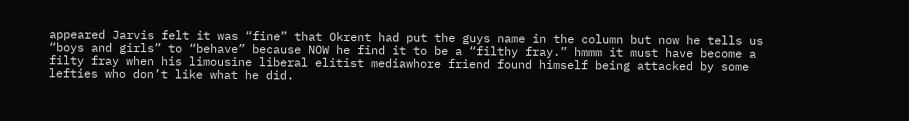appeared Jarvis felt it was “fine” that Okrent had put the guys name in the column but now he tells us “boys and girls” to “behave” because NOW he find it to be a “filthy fray.” hmmm it must have become a filty fray when his limousine liberal elitist mediawhore friend found himself being attacked by some lefties who don’t like what he did.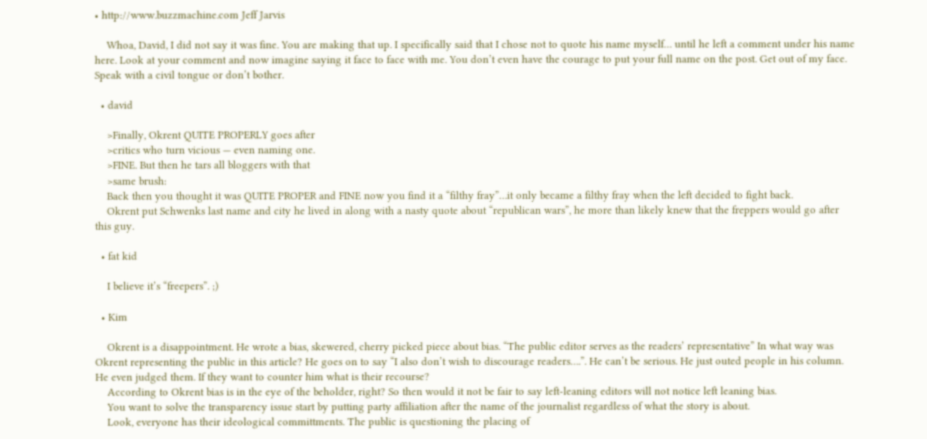• http://www.buzzmachine.com Jeff Jarvis

    Whoa, David, I did not say it was fine. You are making that up. I specifically said that I chose not to quote his name myself… until he left a comment under his name here. Look at your comment and now imagine saying it face to face with me. You don’t even have the courage to put your full name on the post. Get out of my face. Speak with a civil tongue or don’t bother.

  • david

    >Finally, Okrent QUITE PROPERLY goes after
    >critics who turn vicious — even naming one.
    >FINE. But then he tars all bloggers with that
    >same brush:
    Back then you thought it was QUITE PROPER and FINE now you find it a “filthy fray”…it only became a filthy fray when the left decided to fight back.
    Okrent put Schwenks last name and city he lived in along with a nasty quote about “republican wars”, he more than likely knew that the freppers would go after this guy.

  • fat kid

    I believe it’s “freepers”. ;)

  • Kim

    Okrent is a disappointment. He wrote a bias, skewered, cherry picked piece about bias. “The public editor serves as the readers’ representative” In what way was Okrent representing the public in this article? He goes on to say “I also don’t wish to discourage readers….”. He can’t be serious. He just outed people in his column. He even judged them. If they want to counter him what is their recourse?
    According to Okrent bias is in the eye of the beholder, right? So then would it not be fair to say left-leaning editors will not notice left leaning bias.
    You want to solve the transparency issue start by putting party affiliation after the name of the journalist regardless of what the story is about.
    Look, everyone has their ideological committments. The public is questioning the placing of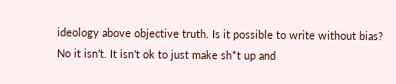ideology above objective truth. Is it possible to write without bias? No it isn’t. It isn’t ok to just make sh*t up and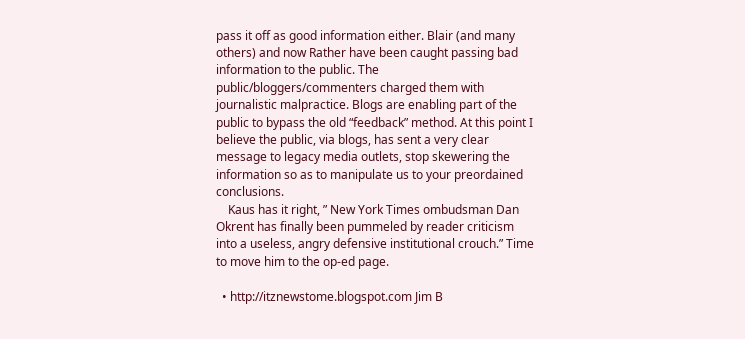pass it off as good information either. Blair (and many others) and now Rather have been caught passing bad information to the public. The public/bloggers/commenters charged them with journalistic malpractice. Blogs are enabling part of the public to bypass the old “feedback” method. At this point I believe the public, via blogs, has sent a very clear message to legacy media outlets, stop skewering the information so as to manipulate us to your preordained conclusions.
    Kaus has it right, ” New York Times ombudsman Dan Okrent has finally been pummeled by reader criticism into a useless, angry defensive institutional crouch.” Time to move him to the op-ed page.

  • http://itznewstome.blogspot.com Jim B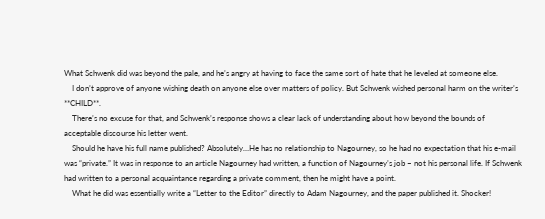What Schwenk did was beyond the pale, and he’s angry at having to face the same sort of hate that he leveled at someone else.
    I don’t approve of anyone wishing death on anyone else over matters of policy. But Schwenk wished personal harm on the writer’s **CHILD**.
    There’s no excuse for that, and Schwenk’s response shows a clear lack of understanding about how beyond the bounds of acceptable discourse his letter went.
    Should he have his full name published? Absolutely…He has no relationship to Nagourney, so he had no expectation that his e-mail was “private.” It was in response to an article Nagourney had written, a function of Nagourney’s job – not his personal life. If Schwenk had written to a personal acquaintance regarding a private comment, then he might have a point.
    What he did was essentially write a “Letter to the Editor” directly to Adam Nagourney, and the paper published it. Shocker!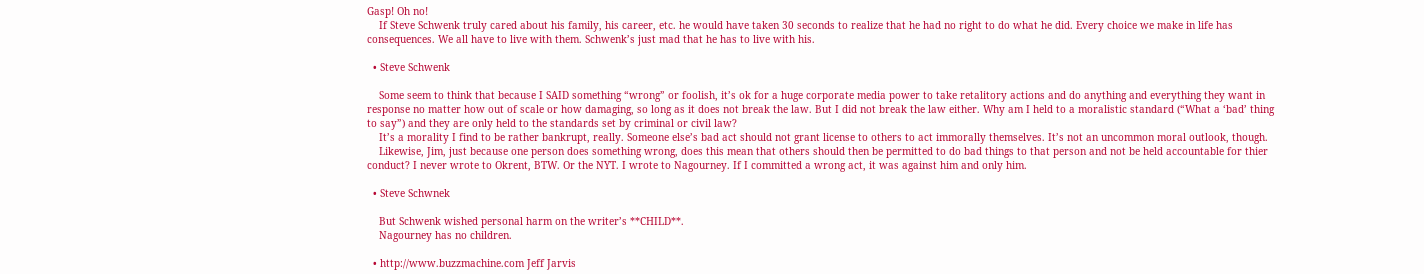Gasp! Oh no!
    If Steve Schwenk truly cared about his family, his career, etc. he would have taken 30 seconds to realize that he had no right to do what he did. Every choice we make in life has consequences. We all have to live with them. Schwenk’s just mad that he has to live with his.

  • Steve Schwenk

    Some seem to think that because I SAID something “wrong” or foolish, it’s ok for a huge corporate media power to take retalitory actions and do anything and everything they want in response no matter how out of scale or how damaging, so long as it does not break the law. But I did not break the law either. Why am I held to a moralistic standard (“What a ‘bad’ thing to say”) and they are only held to the standards set by criminal or civil law?
    It’s a morality I find to be rather bankrupt, really. Someone else’s bad act should not grant license to others to act immorally themselves. It’s not an uncommon moral outlook, though.
    Likewise, Jim, just because one person does something wrong, does this mean that others should then be permitted to do bad things to that person and not be held accountable for thier conduct? I never wrote to Okrent, BTW. Or the NYT. I wrote to Nagourney. If I committed a wrong act, it was against him and only him.

  • Steve Schwnek

    But Schwenk wished personal harm on the writer’s **CHILD**.
    Nagourney has no children.

  • http://www.buzzmachine.com Jeff Jarvis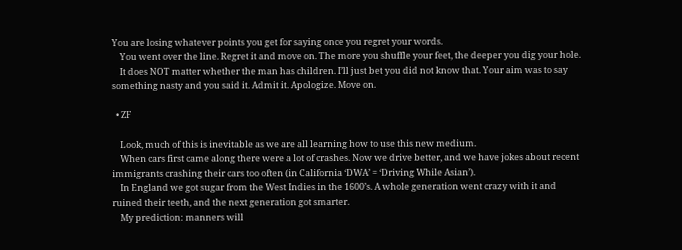You are losing whatever points you get for saying once you regret your words.
    You went over the line. Regret it and move on. The more you shuffle your feet, the deeper you dig your hole.
    It does NOT matter whether the man has children. I’ll just bet you did not know that. Your aim was to say something nasty and you said it. Admit it. Apologize. Move on.

  • ZF

    Look, much of this is inevitable as we are all learning how to use this new medium.
    When cars first came along there were a lot of crashes. Now we drive better, and we have jokes about recent immigrants crashing their cars too often (in California ‘DWA’ = ‘Driving While Asian’).
    In England we got sugar from the West Indies in the 1600’s. A whole generation went crazy with it and ruined their teeth, and the next generation got smarter.
    My prediction: manners will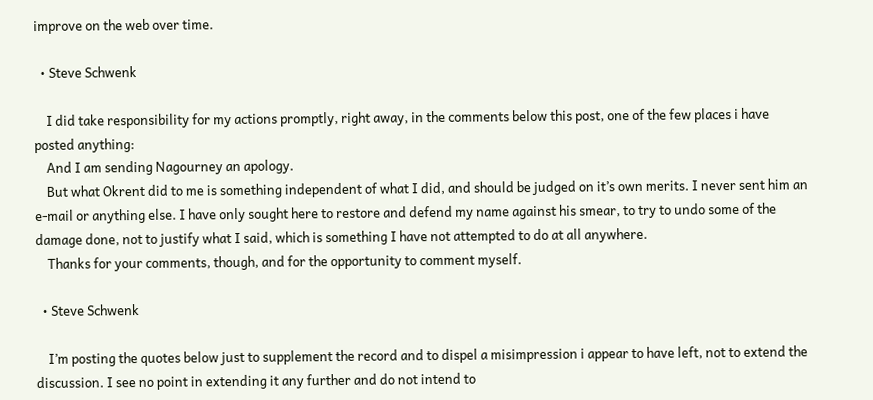improve on the web over time.

  • Steve Schwenk

    I did take responsibility for my actions promptly, right away, in the comments below this post, one of the few places i have posted anything:
    And I am sending Nagourney an apology.
    But what Okrent did to me is something independent of what I did, and should be judged on it’s own merits. I never sent him an e-mail or anything else. I have only sought here to restore and defend my name against his smear, to try to undo some of the damage done, not to justify what I said, which is something I have not attempted to do at all anywhere.
    Thanks for your comments, though, and for the opportunity to comment myself.

  • Steve Schwenk

    I’m posting the quotes below just to supplement the record and to dispel a misimpression i appear to have left, not to extend the discussion. I see no point in extending it any further and do not intend to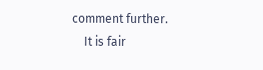comment further.
    It is fair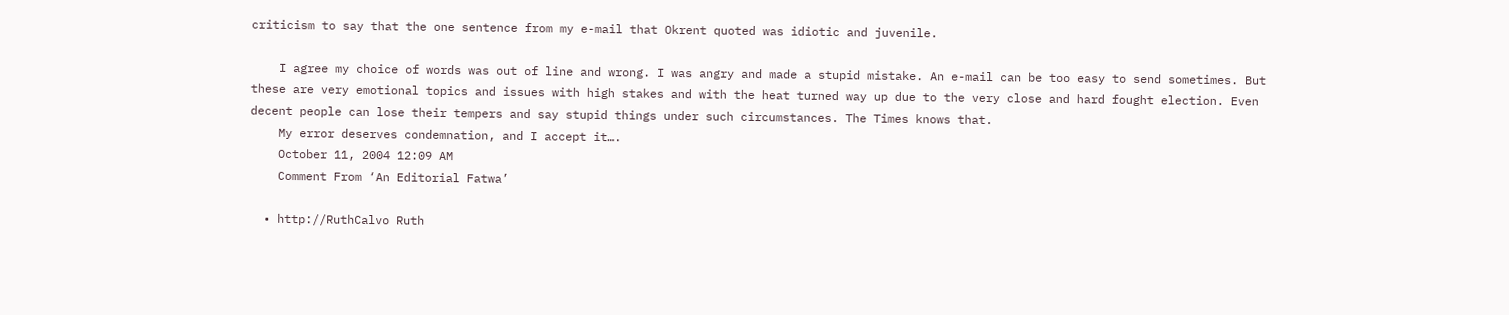criticism to say that the one sentence from my e-mail that Okrent quoted was idiotic and juvenile.

    I agree my choice of words was out of line and wrong. I was angry and made a stupid mistake. An e-mail can be too easy to send sometimes. But these are very emotional topics and issues with high stakes and with the heat turned way up due to the very close and hard fought election. Even decent people can lose their tempers and say stupid things under such circumstances. The Times knows that.
    My error deserves condemnation, and I accept it….
    October 11, 2004 12:09 AM
    Comment From ‘An Editorial Fatwa’

  • http://RuthCalvo Ruth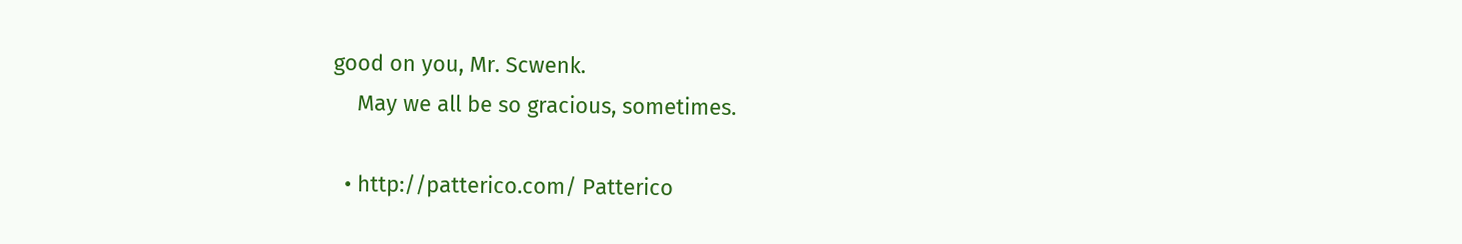good on you, Mr. Scwenk.
    May we all be so gracious, sometimes.

  • http://patterico.com/ Patterico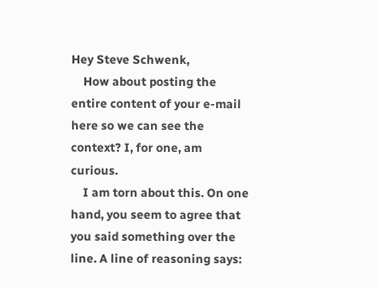Hey Steve Schwenk,
    How about posting the entire content of your e-mail here so we can see the context? I, for one, am curious.
    I am torn about this. On one hand, you seem to agree that you said something over the line. A line of reasoning says: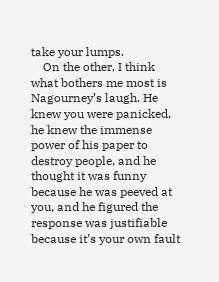take your lumps.
    On the other, I think what bothers me most is Nagourney’s laugh. He knew you were panicked, he knew the immense power of his paper to destroy people, and he thought it was funny because he was peeved at you, and he figured the response was justifiable because it’s your own fault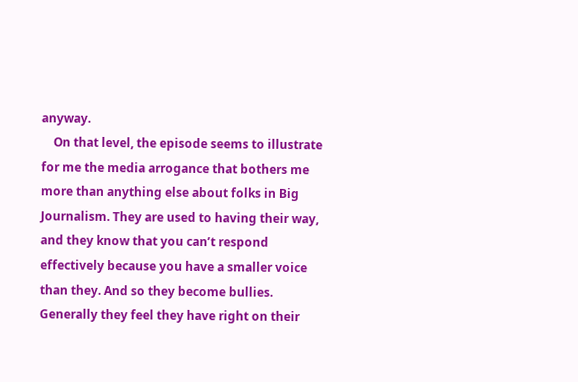anyway.
    On that level, the episode seems to illustrate for me the media arrogance that bothers me more than anything else about folks in Big Journalism. They are used to having their way, and they know that you can’t respond effectively because you have a smaller voice than they. And so they become bullies. Generally they feel they have right on their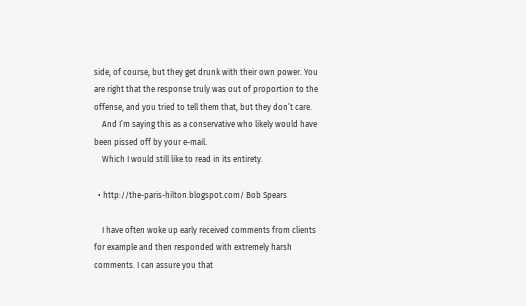side, of course, but they get drunk with their own power. You are right that the response truly was out of proportion to the offense, and you tried to tell them that, but they don’t care.
    And I’m saying this as a conservative who likely would have been pissed off by your e-mail.
    Which I would still like to read in its entirety.

  • http://the-paris-hilton.blogspot.com/ Bob Spears

    I have often woke up early received comments from clients for example and then responded with extremely harsh comments. I can assure you that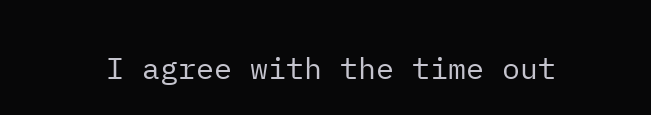I agree with the time out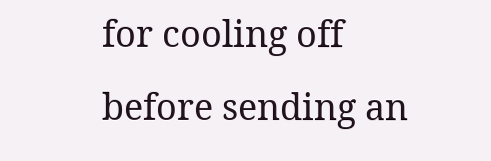for cooling off before sending an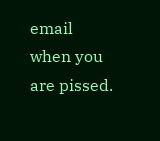email when you are pissed.